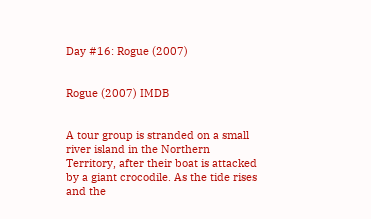Day #16: Rogue (2007)


Rogue (2007) IMDB


A tour group is stranded on a small river island in the Northern Territory, after their boat is attacked by a giant crocodile. As the tide rises and the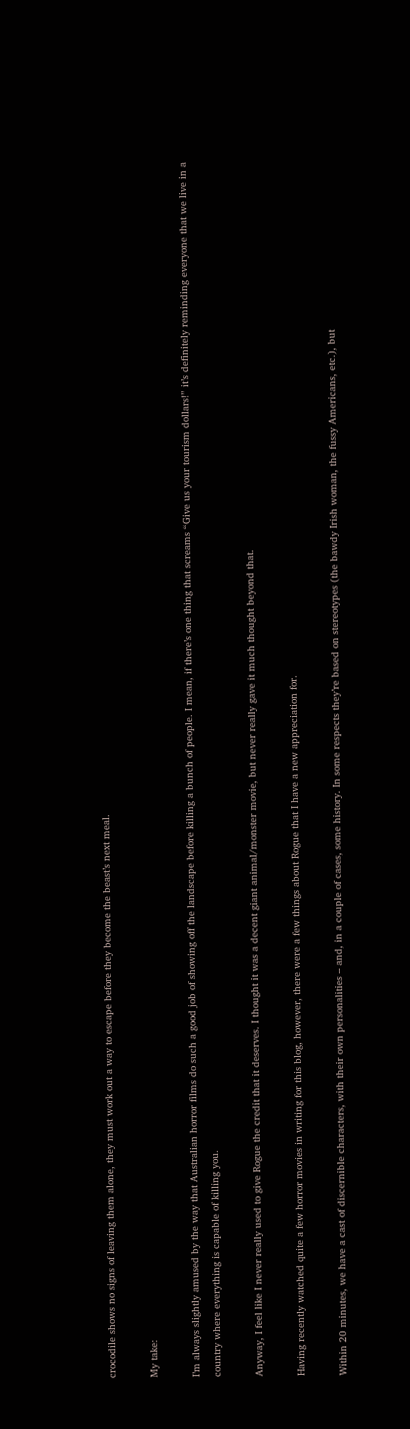crocodile shows no signs of leaving them alone, they must work out a way to escape before they become the beast’s next meal.

My take:

I’m always slightly amused by the way that Australian horror films do such a good job of showing off the landscape before killing a bunch of people. I mean, if there’s one thing that screams “Give us your tourism dollars!” it’s definitely reminding everyone that we live in a country where everything is capable of killing you.

Anyway, I feel like I never really used to give Rogue the credit that it deserves. I thought it was a decent giant animal/monster movie, but never really gave it much thought beyond that.

Having recently watched quite a few horror movies in writing for this blog, however, there were a few things about Rogue that I have a new appreciation for.

Within 20 minutes, we have a cast of discernible characters, with their own personalities – and, in a couple of cases, some history. In some respects they’re based on stereotypes (the bawdy Irish woman, the fussy Americans, etc.), but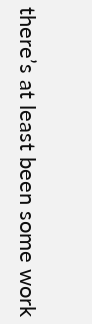there’s at least been some work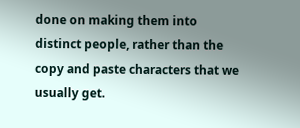done on making them into distinct people, rather than the copy and paste characters that we usually get.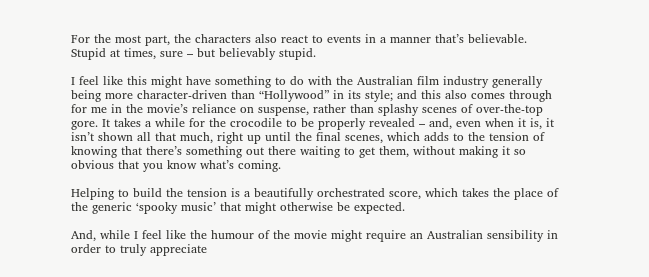For the most part, the characters also react to events in a manner that’s believable. Stupid at times, sure – but believably stupid.

I feel like this might have something to do with the Australian film industry generally being more character-driven than “Hollywood” in its style; and this also comes through for me in the movie’s reliance on suspense, rather than splashy scenes of over-the-top gore. It takes a while for the crocodile to be properly revealed – and, even when it is, it isn’t shown all that much, right up until the final scenes, which adds to the tension of knowing that there’s something out there waiting to get them, without making it so obvious that you know what’s coming.

Helping to build the tension is a beautifully orchestrated score, which takes the place of the generic ‘spooky music’ that might otherwise be expected.

And, while I feel like the humour of the movie might require an Australian sensibility in order to truly appreciate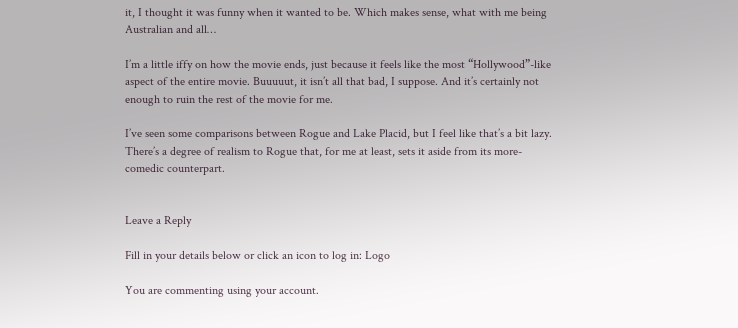it, I thought it was funny when it wanted to be. Which makes sense, what with me being Australian and all…

I’m a little iffy on how the movie ends, just because it feels like the most “Hollywood”-like aspect of the entire movie. Buuuuut, it isn’t all that bad, I suppose. And it’s certainly not enough to ruin the rest of the movie for me.

I’ve seen some comparisons between Rogue and Lake Placid, but I feel like that’s a bit lazy. There’s a degree of realism to Rogue that, for me at least, sets it aside from its more-comedic counterpart.


Leave a Reply

Fill in your details below or click an icon to log in: Logo

You are commenting using your account.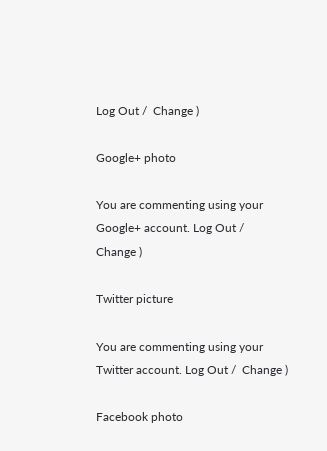Log Out /  Change )

Google+ photo

You are commenting using your Google+ account. Log Out /  Change )

Twitter picture

You are commenting using your Twitter account. Log Out /  Change )

Facebook photo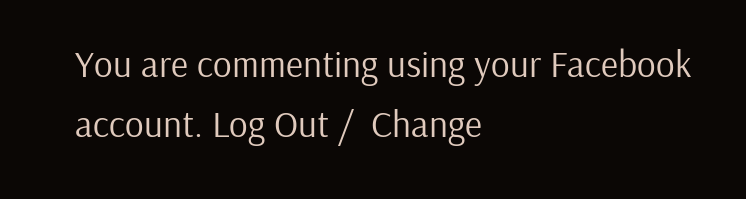You are commenting using your Facebook account. Log Out /  Change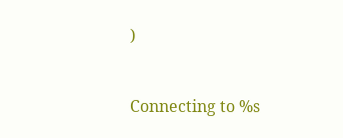)


Connecting to %s